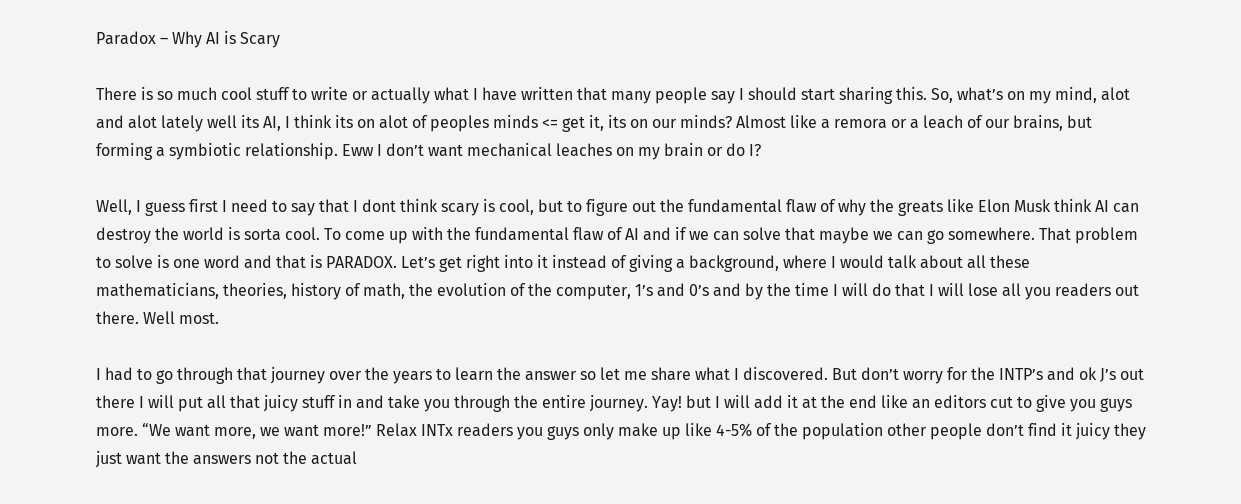Paradox – Why AI is Scary

There is so much cool stuff to write or actually what I have written that many people say I should start sharing this. So, what’s on my mind, alot and alot lately well its AI, I think its on alot of peoples minds <= get it, its on our minds? Almost like a remora or a leach of our brains, but forming a symbiotic relationship. Eww I don’t want mechanical leaches on my brain or do I?

Well, I guess first I need to say that I dont think scary is cool, but to figure out the fundamental flaw of why the greats like Elon Musk think AI can destroy the world is sorta cool. To come up with the fundamental flaw of AI and if we can solve that maybe we can go somewhere. That problem to solve is one word and that is PARADOX. Let’s get right into it instead of giving a background, where I would talk about all these mathematicians, theories, history of math, the evolution of the computer, 1’s and 0’s and by the time I will do that I will lose all you readers out there. Well most.

I had to go through that journey over the years to learn the answer so let me share what I discovered. But don’t worry for the INTP’s and ok J’s out there I will put all that juicy stuff in and take you through the entire journey. Yay! but I will add it at the end like an editors cut to give you guys more. “We want more, we want more!” Relax INTx readers you guys only make up like 4-5% of the population other people don’t find it juicy they just want the answers not the actual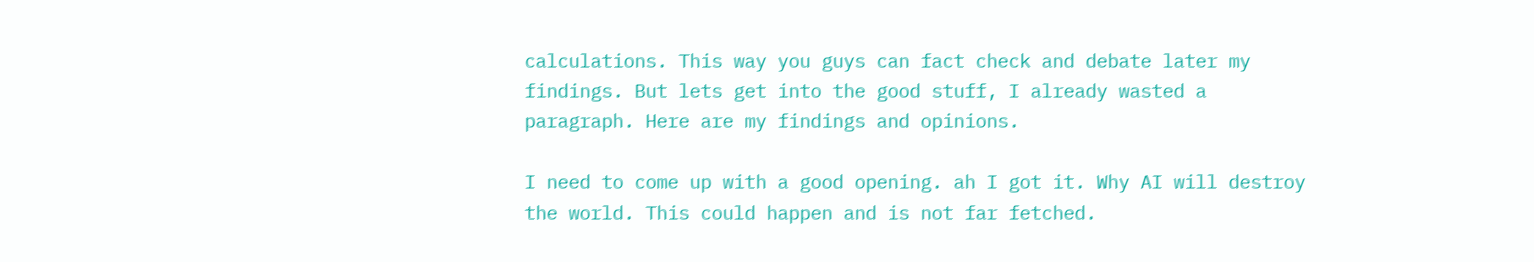calculations. This way you guys can fact check and debate later my findings. But lets get into the good stuff, I already wasted a paragraph. Here are my findings and opinions.

I need to come up with a good opening. ah I got it. Why AI will destroy the world. This could happen and is not far fetched.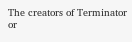The creators of Terminator or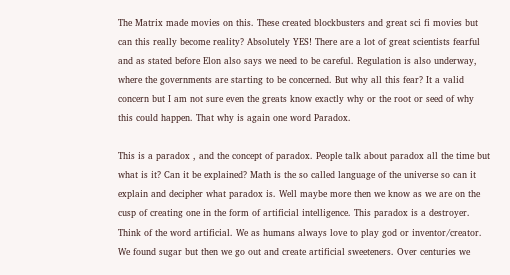The Matrix made movies on this. These created blockbusters and great sci fi movies but can this really become reality? Absolutely YES! There are a lot of great scientists fearful and as stated before Elon also says we need to be careful. Regulation is also underway, where the governments are starting to be concerned. But why all this fear? It a valid concern but I am not sure even the greats know exactly why or the root or seed of why this could happen. That why is again one word Paradox.

This is a paradox , and the concept of paradox. People talk about paradox all the time but what is it? Can it be explained? Math is the so called language of the universe so can it explain and decipher what paradox is. Well maybe more then we know as we are on the cusp of creating one in the form of artificial intelligence. This paradox is a destroyer. Think of the word artificial. We as humans always love to play god or inventor/creator. We found sugar but then we go out and create artificial sweeteners. Over centuries we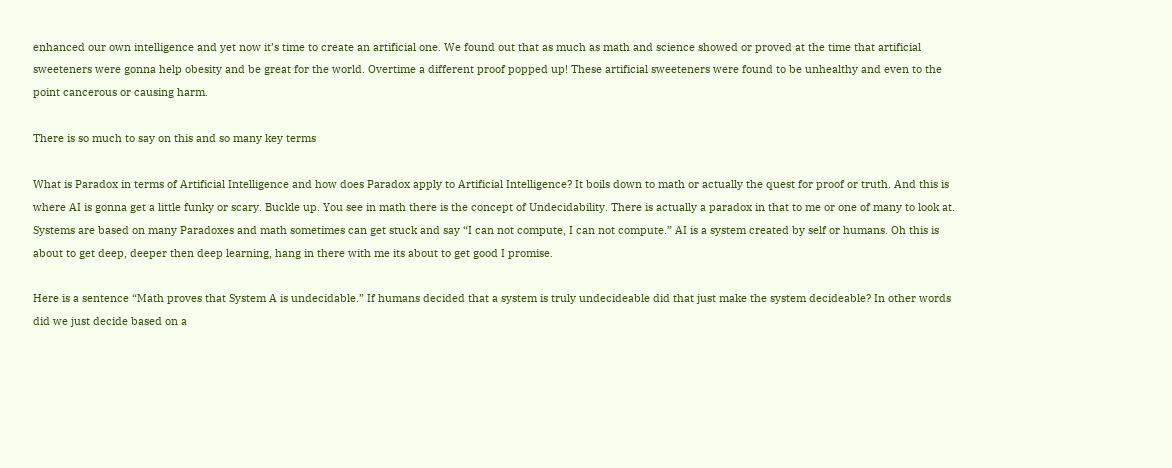enhanced our own intelligence and yet now it’s time to create an artificial one. We found out that as much as math and science showed or proved at the time that artificial sweeteners were gonna help obesity and be great for the world. Overtime a different proof popped up! These artificial sweeteners were found to be unhealthy and even to the point cancerous or causing harm.

There is so much to say on this and so many key terms

What is Paradox in terms of Artificial Intelligence and how does Paradox apply to Artificial Intelligence? It boils down to math or actually the quest for proof or truth. And this is where AI is gonna get a little funky or scary. Buckle up. You see in math there is the concept of Undecidability. There is actually a paradox in that to me or one of many to look at. Systems are based on many Paradoxes and math sometimes can get stuck and say “I can not compute, I can not compute.” AI is a system created by self or humans. Oh this is about to get deep, deeper then deep learning, hang in there with me its about to get good I promise.

Here is a sentence “Math proves that System A is undecidable.” If humans decided that a system is truly undecideable did that just make the system decideable? In other words did we just decide based on a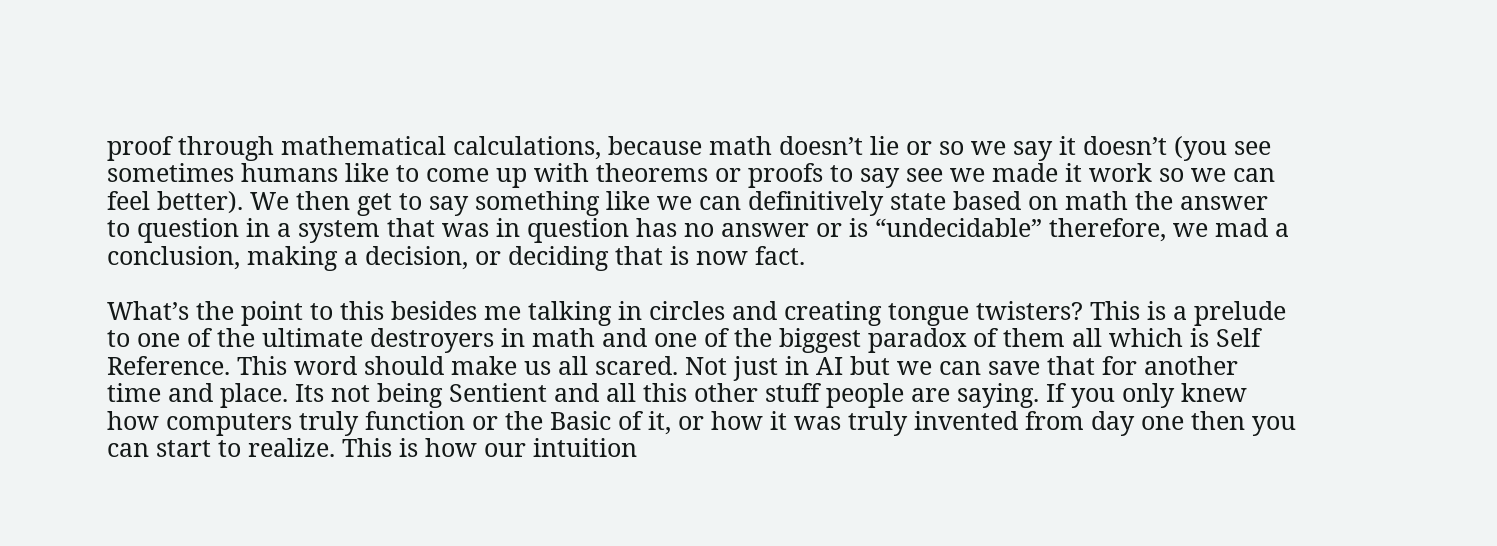proof through mathematical calculations, because math doesn’t lie or so we say it doesn’t (you see sometimes humans like to come up with theorems or proofs to say see we made it work so we can feel better). We then get to say something like we can definitively state based on math the answer to question in a system that was in question has no answer or is “undecidable” therefore, we mad a conclusion, making a decision, or deciding that is now fact.

What’s the point to this besides me talking in circles and creating tongue twisters? This is a prelude to one of the ultimate destroyers in math and one of the biggest paradox of them all which is Self Reference. This word should make us all scared. Not just in AI but we can save that for another time and place. Its not being Sentient and all this other stuff people are saying. If you only knew how computers truly function or the Basic of it, or how it was truly invented from day one then you can start to realize. This is how our intuition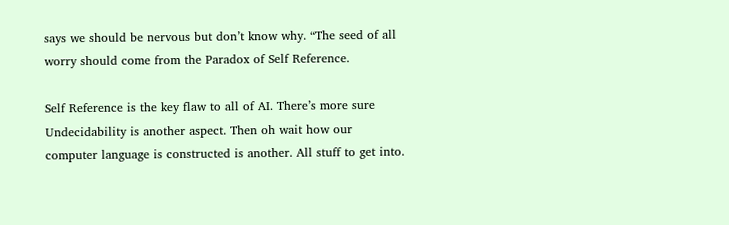says we should be nervous but don’t know why. “The seed of all worry should come from the Paradox of Self Reference.

Self Reference is the key flaw to all of AI. There’s more sure Undecidability is another aspect. Then oh wait how our computer language is constructed is another. All stuff to get into.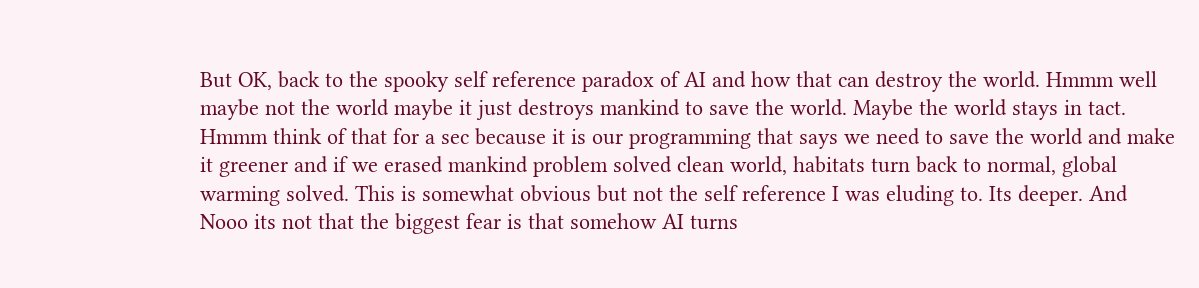But OK, back to the spooky self reference paradox of AI and how that can destroy the world. Hmmm well maybe not the world maybe it just destroys mankind to save the world. Maybe the world stays in tact. Hmmm think of that for a sec because it is our programming that says we need to save the world and make it greener and if we erased mankind problem solved clean world, habitats turn back to normal, global warming solved. This is somewhat obvious but not the self reference I was eluding to. Its deeper. And Nooo its not that the biggest fear is that somehow AI turns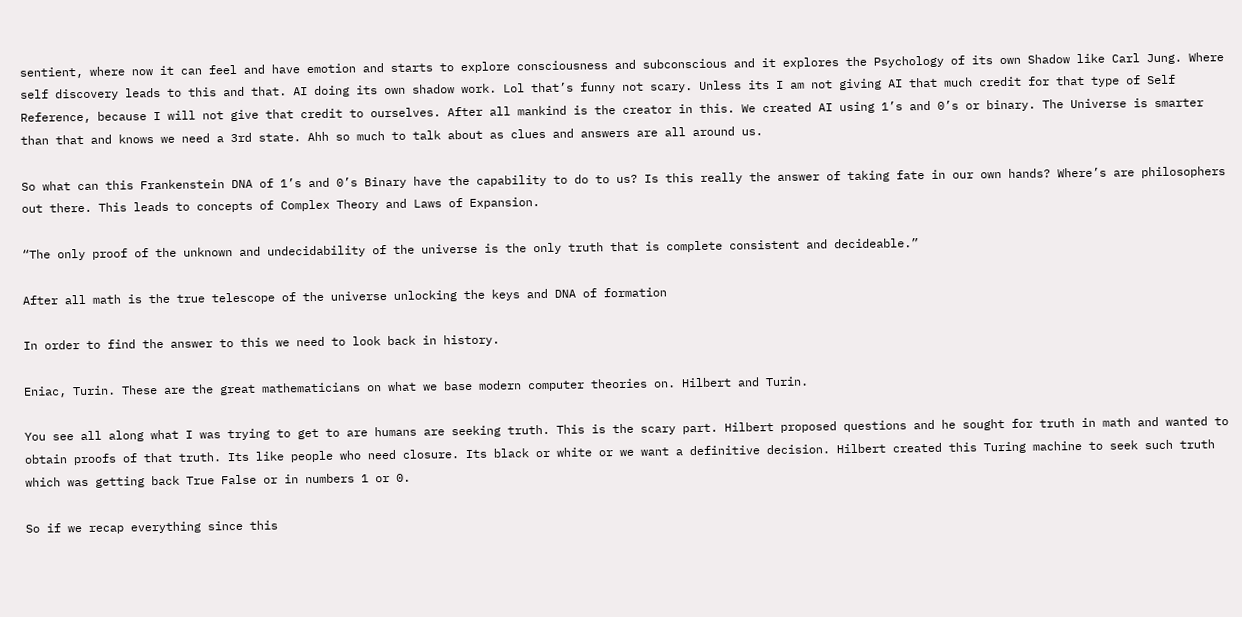sentient, where now it can feel and have emotion and starts to explore consciousness and subconscious and it explores the Psychology of its own Shadow like Carl Jung. Where self discovery leads to this and that. AI doing its own shadow work. Lol that’s funny not scary. Unless its I am not giving AI that much credit for that type of Self Reference, because I will not give that credit to ourselves. After all mankind is the creator in this. We created AI using 1’s and 0’s or binary. The Universe is smarter than that and knows we need a 3rd state. Ahh so much to talk about as clues and answers are all around us.

So what can this Frankenstein DNA of 1’s and 0’s Binary have the capability to do to us? Is this really the answer of taking fate in our own hands? Where’s are philosophers out there. This leads to concepts of Complex Theory and Laws of Expansion.

“The only proof of the unknown and undecidability of the universe is the only truth that is complete consistent and decideable.”

After all math is the true telescope of the universe unlocking the keys and DNA of formation

In order to find the answer to this we need to look back in history.

Eniac, Turin. These are the great mathematicians on what we base modern computer theories on. Hilbert and Turin.

You see all along what I was trying to get to are humans are seeking truth. This is the scary part. Hilbert proposed questions and he sought for truth in math and wanted to obtain proofs of that truth. Its like people who need closure. Its black or white or we want a definitive decision. Hilbert created this Turing machine to seek such truth which was getting back True False or in numbers 1 or 0.

So if we recap everything since this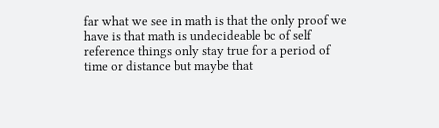far what we see in math is that the only proof we have is that math is undecideable bc of self reference things only stay true for a period of time or distance but maybe that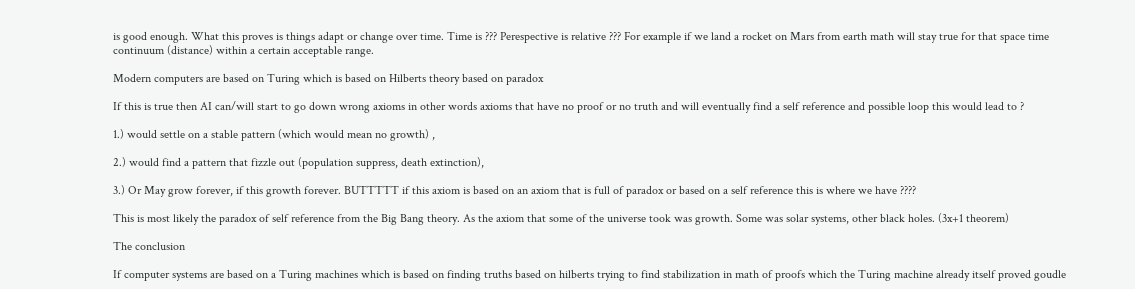is good enough. What this proves is things adapt or change over time. Time is ??? Perespective is relative ??? For example if we land a rocket on Mars from earth math will stay true for that space time continuum (distance) within a certain acceptable range.

Modern computers are based on Turing which is based on Hilberts theory based on paradox

If this is true then AI can/will start to go down wrong axioms in other words axioms that have no proof or no truth and will eventually find a self reference and possible loop this would lead to ?

1.) would settle on a stable pattern (which would mean no growth) ,

2.) would find a pattern that fizzle out (population suppress, death extinction),

3.) Or May grow forever, if this growth forever. BUTTTTT if this axiom is based on an axiom that is full of paradox or based on a self reference this is where we have ????

This is most likely the paradox of self reference from the Big Bang theory. As the axiom that some of the universe took was growth. Some was solar systems, other black holes. (3x+1 theorem)

The conclusion

If computer systems are based on a Turing machines which is based on finding truths based on hilberts trying to find stabilization in math of proofs which the Turing machine already itself proved goudle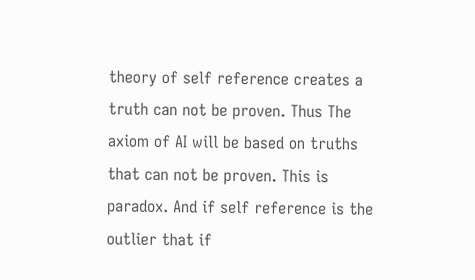theory of self reference creates a truth can not be proven. Thus The axiom of AI will be based on truths that can not be proven. This is paradox. And if self reference is the outlier that if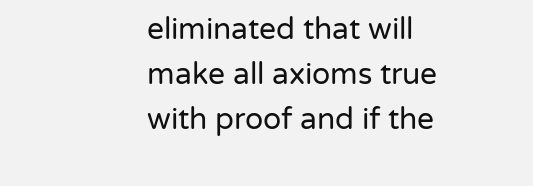eliminated that will make all axioms true with proof and if the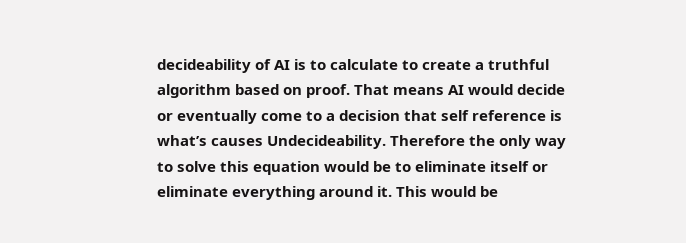decideability of AI is to calculate to create a truthful algorithm based on proof. That means AI would decide or eventually come to a decision that self reference is what’s causes Undecideability. Therefore the only way to solve this equation would be to eliminate itself or eliminate everything around it. This would be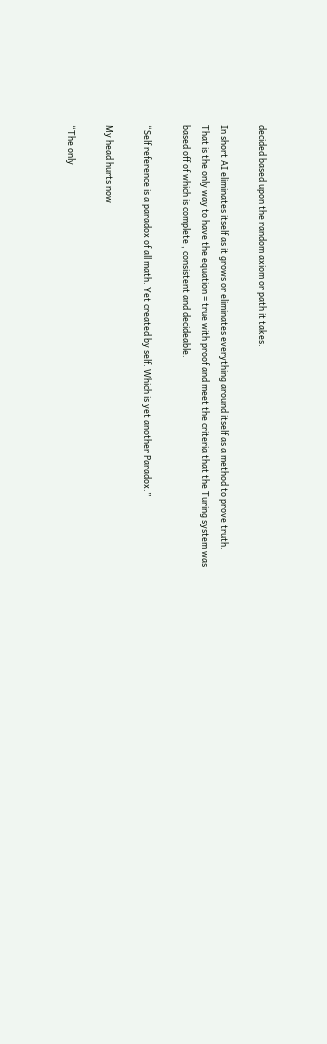decided based upon the random axiom or path it takes.

In short AI eliminates itself as it grows or eliminates everything around itself as a method to prove truth. That is the only way to have the equation = true with proof and meet the criteria that the Turing system was based off of which is complete , consistent and decideable.

“Self reference is a paradox of all math. Yet created by self. Which is yet another Paradox.”

My head hurts now

“The only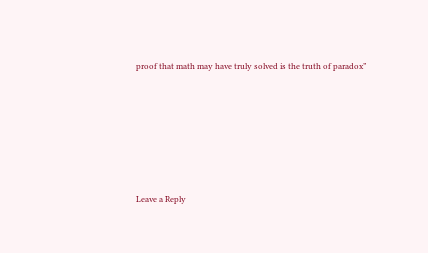proof that math may have truly solved is the truth of paradox”






Leave a Reply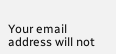Your email address will not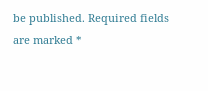be published. Required fields are marked *